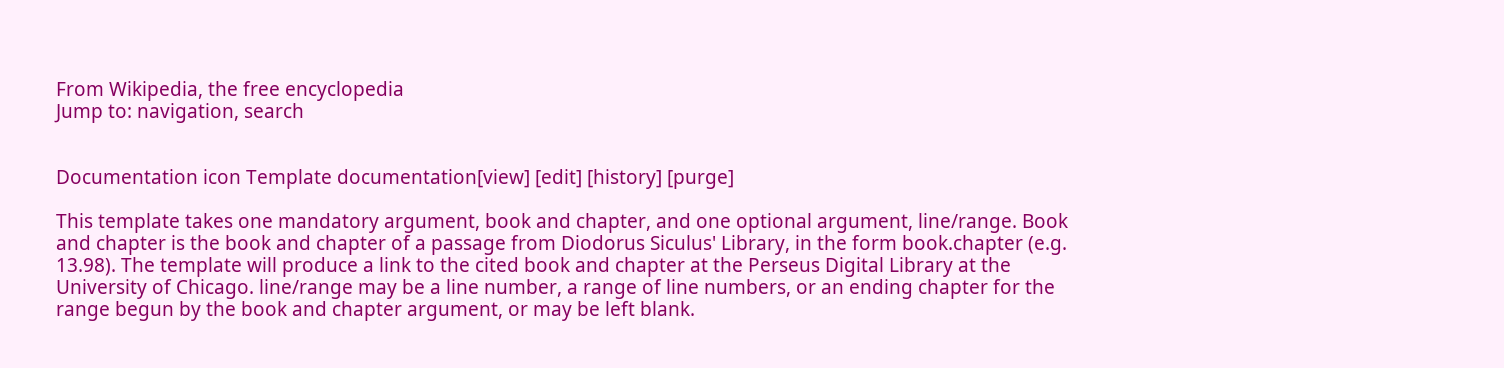From Wikipedia, the free encyclopedia
Jump to: navigation, search


Documentation icon Template documentation[view] [edit] [history] [purge]

This template takes one mandatory argument, book and chapter, and one optional argument, line/range. Book and chapter is the book and chapter of a passage from Diodorus Siculus' Library, in the form book.chapter (e.g. 13.98). The template will produce a link to the cited book and chapter at the Perseus Digital Library at the University of Chicago. line/range may be a line number, a range of line numbers, or an ending chapter for the range begun by the book and chapter argument, or may be left blank.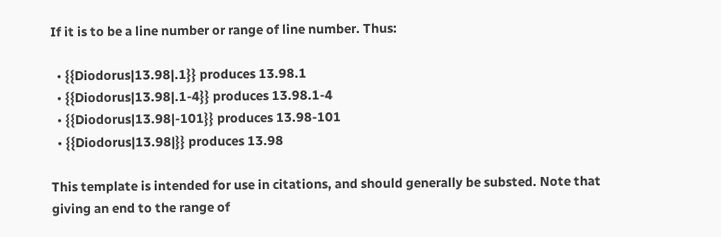If it is to be a line number or range of line number. Thus:

  • {{Diodorus|13.98|.1}} produces 13.98.1
  • {{Diodorus|13.98|.1-4}} produces 13.98.1-4
  • {{Diodorus|13.98|-101}} produces 13.98-101
  • {{Diodorus|13.98|}} produces 13.98

This template is intended for use in citations, and should generally be substed. Note that giving an end to the range of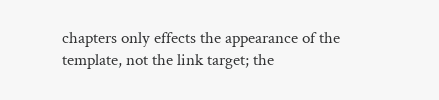chapters only effects the appearance of the template, not the link target; the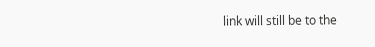link will still be to the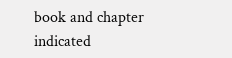book and chapter indicated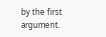by the first argument.